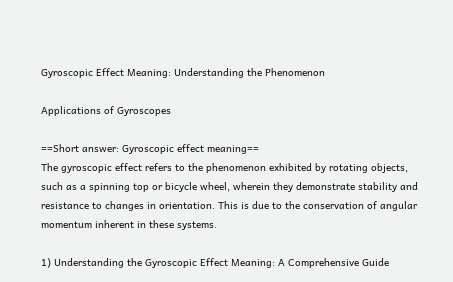Gyroscopic Effect Meaning: Understanding the Phenomenon

Applications of Gyroscopes

==Short answer: Gyroscopic effect meaning==
The gyroscopic effect refers to the phenomenon exhibited by rotating objects, such as a spinning top or bicycle wheel, wherein they demonstrate stability and resistance to changes in orientation. This is due to the conservation of angular momentum inherent in these systems.

1) Understanding the Gyroscopic Effect Meaning: A Comprehensive Guide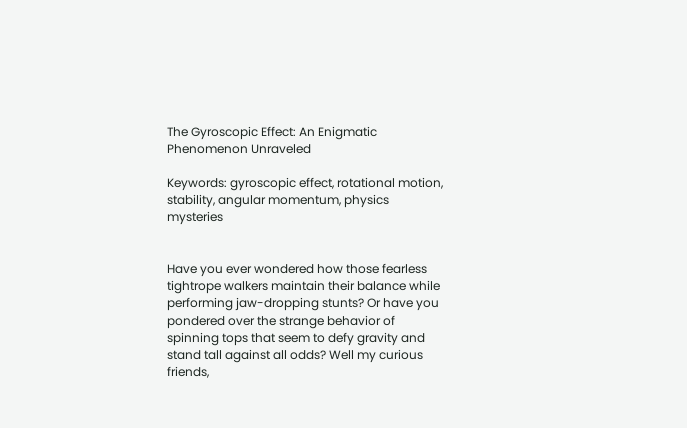The Gyroscopic Effect: An Enigmatic Phenomenon Unraveled

Keywords: gyroscopic effect, rotational motion, stability, angular momentum, physics mysteries


Have you ever wondered how those fearless tightrope walkers maintain their balance while performing jaw-dropping stunts? Or have you pondered over the strange behavior of spinning tops that seem to defy gravity and stand tall against all odds? Well my curious friends,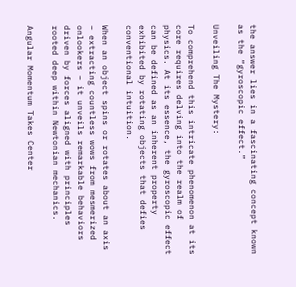the answer lies in a fascinating concept known as the “gyroscopic effect.”

Unveiling The Mystery:

To comprehend this intricate phenomenon at its core requires delving into the realm of physics. At its essence, the gyroscopic effect can be defined as an inherent property exhibited by rotating objects that defies conventional intuition.

When an object spins or rotates about an axis – extracting countless wows from mesmerized onlookers – it unveils remarkable behaviors driven by forces aligned with principles rooted deep within Newtonian mechanics.

Angular Momentum Takes Center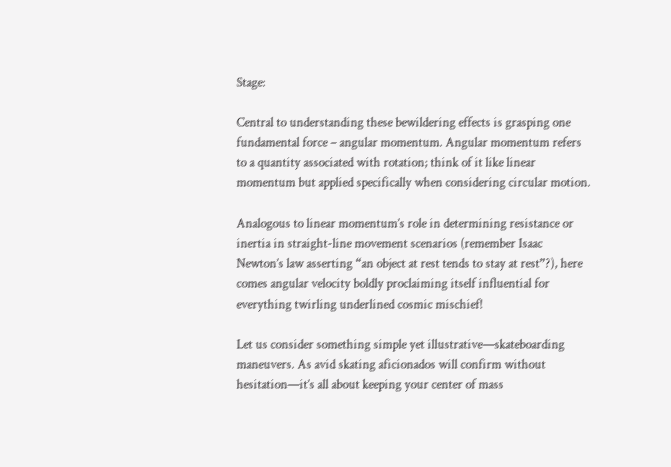Stage:

Central to understanding these bewildering effects is grasping one fundamental force – angular momentum. Angular momentum refers to a quantity associated with rotation; think of it like linear momentum but applied specifically when considering circular motion.

Analogous to linear momentum’s role in determining resistance or inertia in straight-line movement scenarios (remember Isaac Newton’s law asserting “an object at rest tends to stay at rest”?), here comes angular velocity boldly proclaiming itself influential for everything twirling underlined cosmic mischief!

Let us consider something simple yet illustrative—skateboarding maneuvers. As avid skating aficionados will confirm without hesitation—it’s all about keeping your center of mass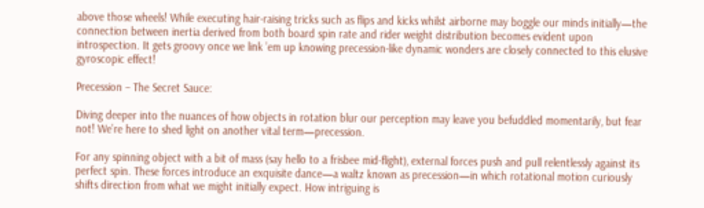above those wheels! While executing hair-raising tricks such as flips and kicks whilst airborne may boggle our minds initially—the connection between inertia derived from both board spin rate and rider weight distribution becomes evident upon introspection. It gets groovy once we link ’em up knowing precession-like dynamic wonders are closely connected to this elusive gyroscopic effect!

Precession – The Secret Sauce:

Diving deeper into the nuances of how objects in rotation blur our perception may leave you befuddled momentarily, but fear not! We’re here to shed light on another vital term—precession.

For any spinning object with a bit of mass (say hello to a frisbee mid-flight), external forces push and pull relentlessly against its perfect spin. These forces introduce an exquisite dance—a waltz known as precession—in which rotational motion curiously shifts direction from what we might initially expect. How intriguing is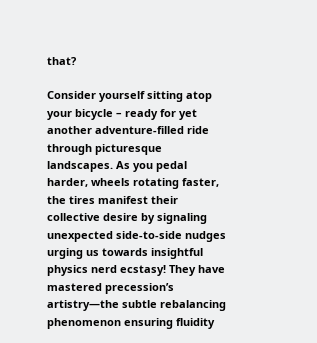that?

Consider yourself sitting atop your bicycle – ready for yet another adventure-filled ride through picturesque landscapes. As you pedal harder, wheels rotating faster, the tires manifest their collective desire by signaling unexpected side-to-side nudges urging us towards insightful physics nerd ecstasy! They have mastered precession’s artistry—the subtle rebalancing phenomenon ensuring fluidity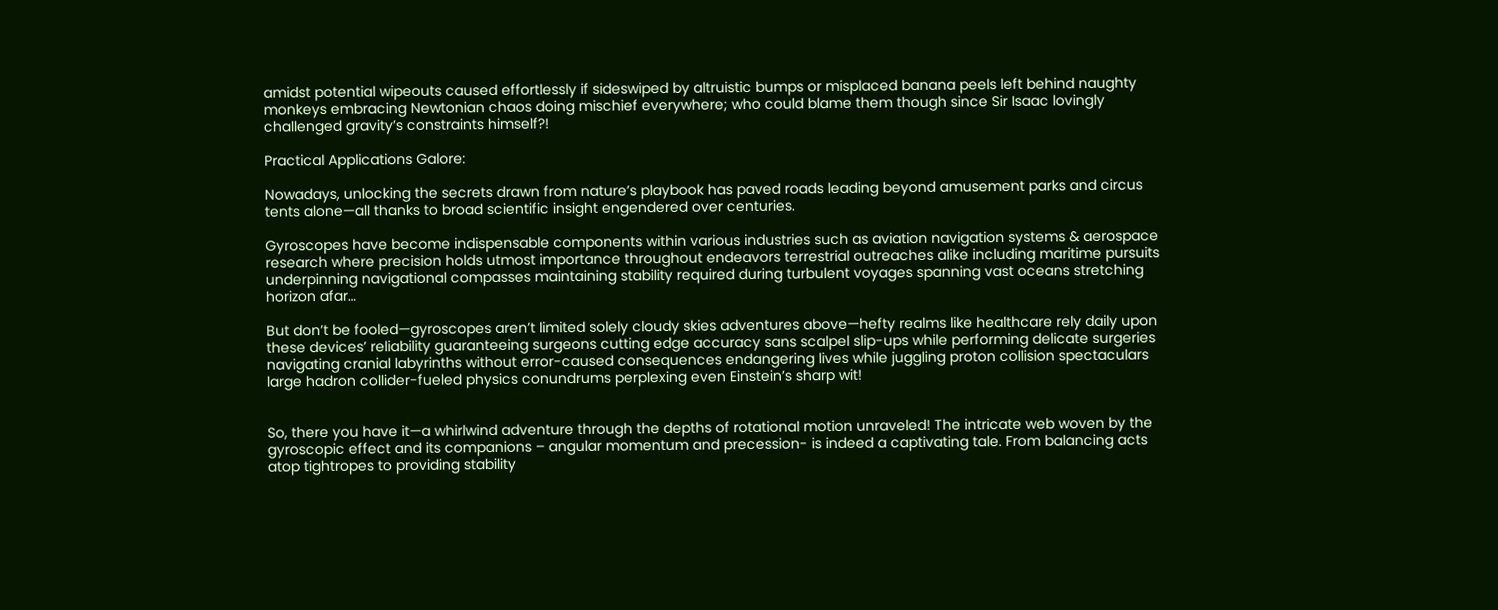amidst potential wipeouts caused effortlessly if sideswiped by altruistic bumps or misplaced banana peels left behind naughty monkeys embracing Newtonian chaos doing mischief everywhere; who could blame them though since Sir Isaac lovingly challenged gravity’s constraints himself?!

Practical Applications Galore:

Nowadays, unlocking the secrets drawn from nature’s playbook has paved roads leading beyond amusement parks and circus tents alone—all thanks to broad scientific insight engendered over centuries.

Gyroscopes have become indispensable components within various industries such as aviation navigation systems & aerospace research where precision holds utmost importance throughout endeavors terrestrial outreaches alike including maritime pursuits underpinning navigational compasses maintaining stability required during turbulent voyages spanning vast oceans stretching horizon afar…

But don’t be fooled—gyroscopes aren’t limited solely cloudy skies adventures above—hefty realms like healthcare rely daily upon these devices’ reliability guaranteeing surgeons cutting edge accuracy sans scalpel slip-ups while performing delicate surgeries navigating cranial labyrinths without error-caused consequences endangering lives while juggling proton collision spectaculars large hadron collider-fueled physics conundrums perplexing even Einstein’s sharp wit!


So, there you have it—a whirlwind adventure through the depths of rotational motion unraveled! The intricate web woven by the gyroscopic effect and its companions – angular momentum and precession- is indeed a captivating tale. From balancing acts atop tightropes to providing stability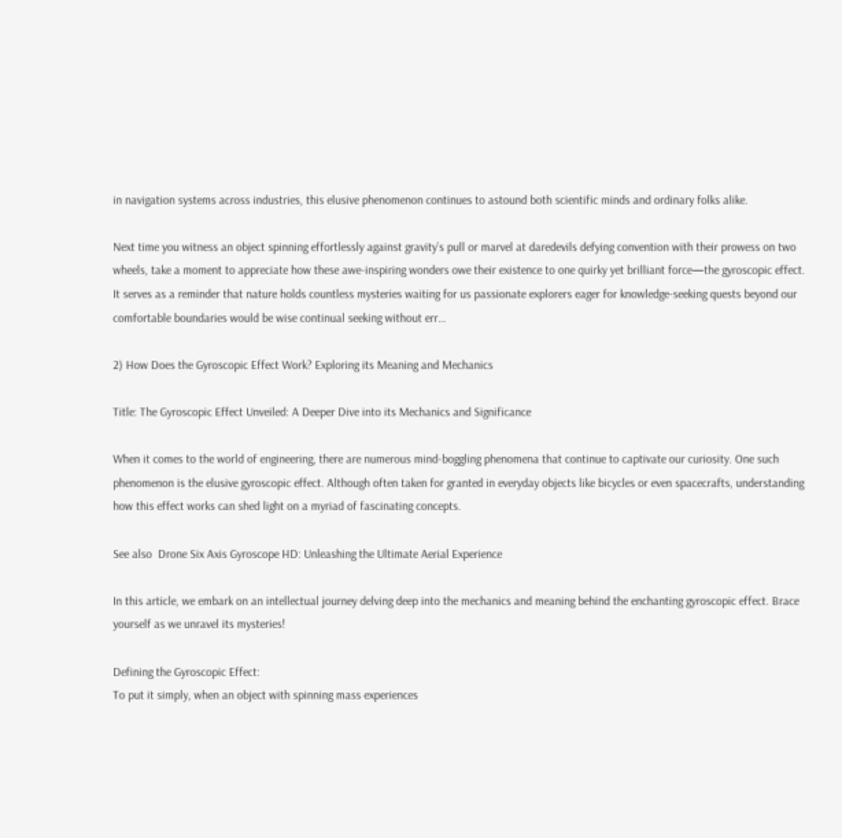in navigation systems across industries, this elusive phenomenon continues to astound both scientific minds and ordinary folks alike.

Next time you witness an object spinning effortlessly against gravity’s pull or marvel at daredevils defying convention with their prowess on two wheels, take a moment to appreciate how these awe-inspiring wonders owe their existence to one quirky yet brilliant force—the gyroscopic effect. It serves as a reminder that nature holds countless mysteries waiting for us passionate explorers eager for knowledge-seeking quests beyond our comfortable boundaries would be wise continual seeking without err…

2) How Does the Gyroscopic Effect Work? Exploring its Meaning and Mechanics

Title: The Gyroscopic Effect Unveiled: A Deeper Dive into its Mechanics and Significance

When it comes to the world of engineering, there are numerous mind-boggling phenomena that continue to captivate our curiosity. One such phenomenon is the elusive gyroscopic effect. Although often taken for granted in everyday objects like bicycles or even spacecrafts, understanding how this effect works can shed light on a myriad of fascinating concepts.

See also  Drone Six Axis Gyroscope HD: Unleashing the Ultimate Aerial Experience

In this article, we embark on an intellectual journey delving deep into the mechanics and meaning behind the enchanting gyroscopic effect. Brace yourself as we unravel its mysteries!

Defining the Gyroscopic Effect:
To put it simply, when an object with spinning mass experiences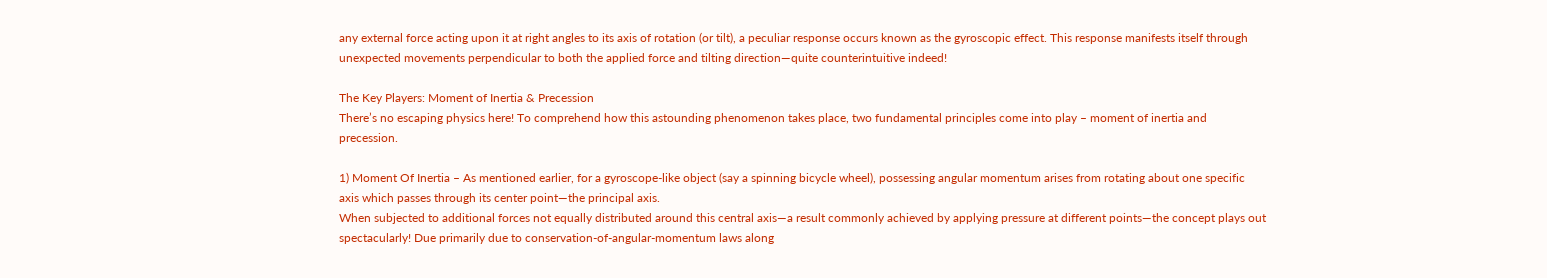any external force acting upon it at right angles to its axis of rotation (or tilt), a peculiar response occurs known as the gyroscopic effect. This response manifests itself through unexpected movements perpendicular to both the applied force and tilting direction—quite counterintuitive indeed!

The Key Players: Moment of Inertia & Precession
There’s no escaping physics here! To comprehend how this astounding phenomenon takes place, two fundamental principles come into play – moment of inertia and precession.

1) Moment Of Inertia – As mentioned earlier, for a gyroscope-like object (say a spinning bicycle wheel), possessing angular momentum arises from rotating about one specific axis which passes through its center point—the principal axis.
When subjected to additional forces not equally distributed around this central axis—a result commonly achieved by applying pressure at different points—the concept plays out spectacularly! Due primarily due to conservation-of-angular-momentum laws along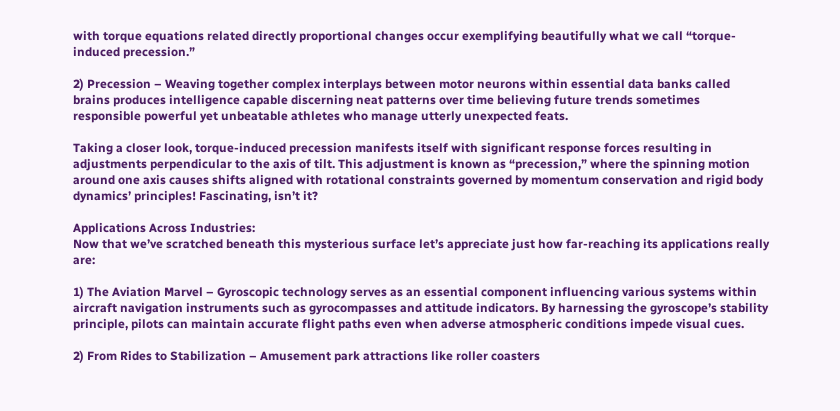with torque equations related directly proportional changes occur exemplifying beautifully what we call “torque-induced precession.”

2) Precession – Weaving together complex interplays between motor neurons within essential data banks called brains produces intelligence capable discerning neat patterns over time believing future trends sometimes responsible powerful yet unbeatable athletes who manage utterly unexpected feats.

Taking a closer look, torque-induced precession manifests itself with significant response forces resulting in adjustments perpendicular to the axis of tilt. This adjustment is known as “precession,” where the spinning motion around one axis causes shifts aligned with rotational constraints governed by momentum conservation and rigid body dynamics’ principles! Fascinating, isn’t it?

Applications Across Industries:
Now that we’ve scratched beneath this mysterious surface let’s appreciate just how far-reaching its applications really are:

1) The Aviation Marvel – Gyroscopic technology serves as an essential component influencing various systems within aircraft navigation instruments such as gyrocompasses and attitude indicators. By harnessing the gyroscope’s stability principle, pilots can maintain accurate flight paths even when adverse atmospheric conditions impede visual cues.

2) From Rides to Stabilization – Amusement park attractions like roller coasters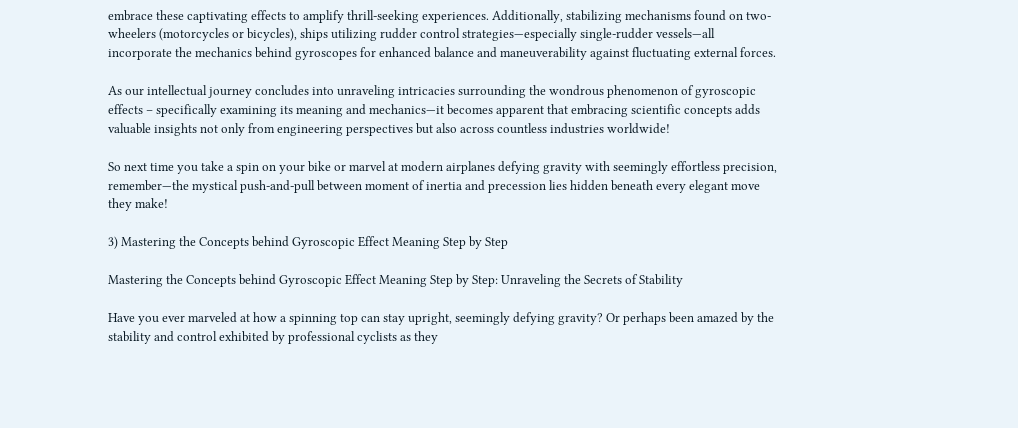embrace these captivating effects to amplify thrill-seeking experiences. Additionally, stabilizing mechanisms found on two-wheelers (motorcycles or bicycles), ships utilizing rudder control strategies—especially single-rudder vessels—all incorporate the mechanics behind gyroscopes for enhanced balance and maneuverability against fluctuating external forces.

As our intellectual journey concludes into unraveling intricacies surrounding the wondrous phenomenon of gyroscopic effects – specifically examining its meaning and mechanics—it becomes apparent that embracing scientific concepts adds valuable insights not only from engineering perspectives but also across countless industries worldwide!

So next time you take a spin on your bike or marvel at modern airplanes defying gravity with seemingly effortless precision, remember—the mystical push-and-pull between moment of inertia and precession lies hidden beneath every elegant move they make!

3) Mastering the Concepts behind Gyroscopic Effect Meaning Step by Step

Mastering the Concepts behind Gyroscopic Effect Meaning Step by Step: Unraveling the Secrets of Stability

Have you ever marveled at how a spinning top can stay upright, seemingly defying gravity? Or perhaps been amazed by the stability and control exhibited by professional cyclists as they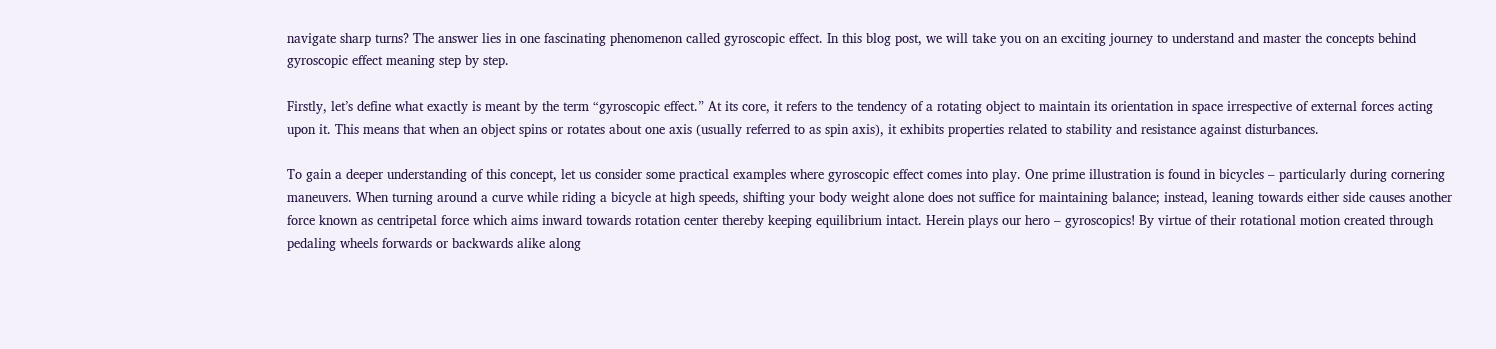navigate sharp turns? The answer lies in one fascinating phenomenon called gyroscopic effect. In this blog post, we will take you on an exciting journey to understand and master the concepts behind gyroscopic effect meaning step by step.

Firstly, let’s define what exactly is meant by the term “gyroscopic effect.” At its core, it refers to the tendency of a rotating object to maintain its orientation in space irrespective of external forces acting upon it. This means that when an object spins or rotates about one axis (usually referred to as spin axis), it exhibits properties related to stability and resistance against disturbances.

To gain a deeper understanding of this concept, let us consider some practical examples where gyroscopic effect comes into play. One prime illustration is found in bicycles – particularly during cornering maneuvers. When turning around a curve while riding a bicycle at high speeds, shifting your body weight alone does not suffice for maintaining balance; instead, leaning towards either side causes another force known as centripetal force which aims inward towards rotation center thereby keeping equilibrium intact. Herein plays our hero – gyroscopics! By virtue of their rotational motion created through pedaling wheels forwards or backwards alike along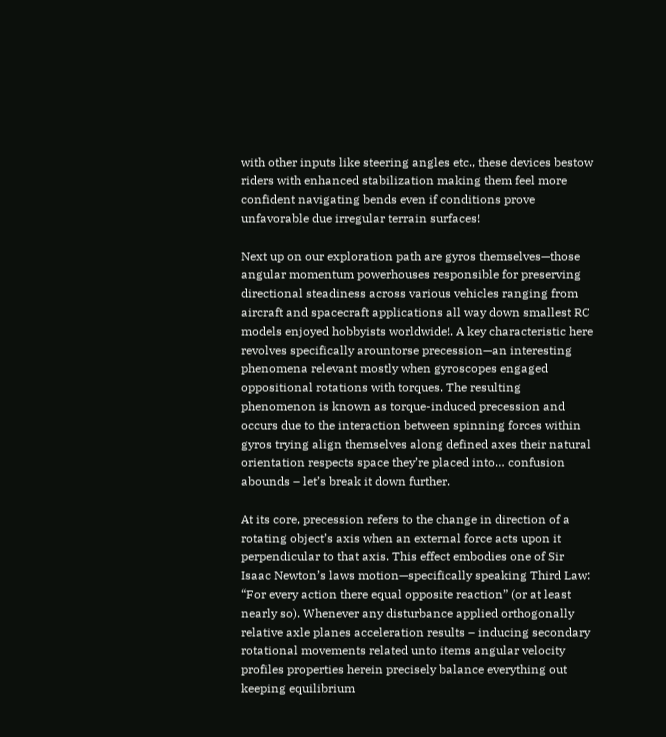with other inputs like steering angles etc., these devices bestow riders with enhanced stabilization making them feel more confident navigating bends even if conditions prove unfavorable due irregular terrain surfaces!

Next up on our exploration path are gyros themselves—those angular momentum powerhouses responsible for preserving directional steadiness across various vehicles ranging from aircraft and spacecraft applications all way down smallest RC models enjoyed hobbyists worldwide!. A key characteristic here revolves specifically arountorse precession—an interesting phenomena relevant mostly when gyroscopes engaged oppositional rotations with torques. The resulting phenomenon is known as torque-induced precession and occurs due to the interaction between spinning forces within gyros trying align themselves along defined axes their natural orientation respects space they’re placed into… confusion abounds – let’s break it down further.

At its core, precession refers to the change in direction of a rotating object’s axis when an external force acts upon it perpendicular to that axis. This effect embodies one of Sir Isaac Newton’s laws motion—specifically speaking Third Law: “For every action there equal opposite reaction” (or at least nearly so). Whenever any disturbance applied orthogonally relative axle planes acceleration results – inducing secondary rotational movements related unto items angular velocity profiles properties herein precisely balance everything out keeping equilibrium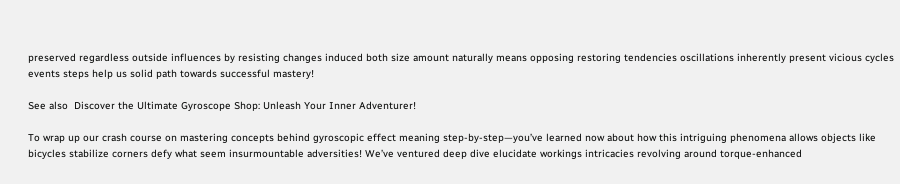preserved regardless outside influences by resisting changes induced both size amount naturally means opposing restoring tendencies oscillations inherently present vicious cycles events steps help us solid path towards successful mastery!

See also  Discover the Ultimate Gyroscope Shop: Unleash Your Inner Adventurer!

To wrap up our crash course on mastering concepts behind gyroscopic effect meaning step-by-step—you’ve learned now about how this intriguing phenomena allows objects like bicycles stabilize corners defy what seem insurmountable adversities! We’ve ventured deep dive elucidate workings intricacies revolving around torque-enhanced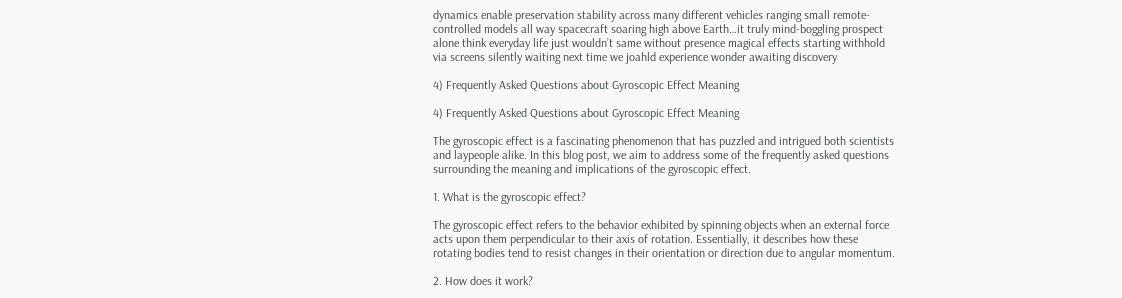dynamics enable preservation stability across many different vehicles ranging small remote-controlled models all way spacecraft soaring high above Earth…it truly mind-boggling prospect alone think everyday life just wouldn’t same without presence magical effects starting withhold via screens silently waiting next time we joahld experience wonder awaiting discovery

4) Frequently Asked Questions about Gyroscopic Effect Meaning

4) Frequently Asked Questions about Gyroscopic Effect Meaning

The gyroscopic effect is a fascinating phenomenon that has puzzled and intrigued both scientists and laypeople alike. In this blog post, we aim to address some of the frequently asked questions surrounding the meaning and implications of the gyroscopic effect.

1. What is the gyroscopic effect?

The gyroscopic effect refers to the behavior exhibited by spinning objects when an external force acts upon them perpendicular to their axis of rotation. Essentially, it describes how these rotating bodies tend to resist changes in their orientation or direction due to angular momentum.

2. How does it work?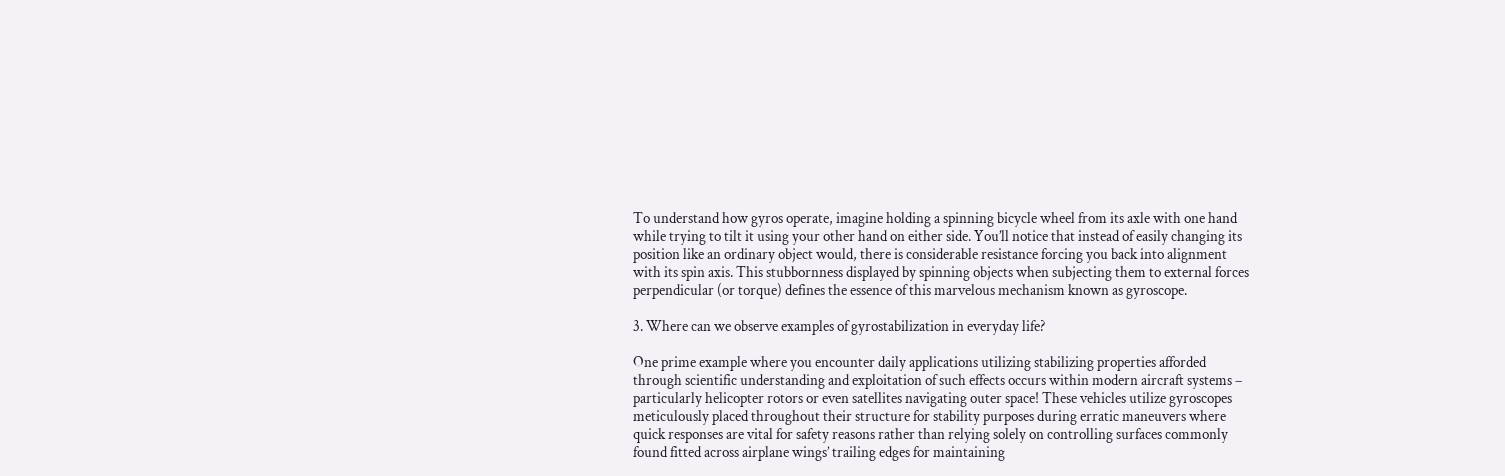To understand how gyros operate, imagine holding a spinning bicycle wheel from its axle with one hand while trying to tilt it using your other hand on either side. You’ll notice that instead of easily changing its position like an ordinary object would, there is considerable resistance forcing you back into alignment with its spin axis. This stubbornness displayed by spinning objects when subjecting them to external forces perpendicular (or torque) defines the essence of this marvelous mechanism known as gyroscope.

3. Where can we observe examples of gyrostabilization in everyday life?

One prime example where you encounter daily applications utilizing stabilizing properties afforded through scientific understanding and exploitation of such effects occurs within modern aircraft systems – particularly helicopter rotors or even satellites navigating outer space! These vehicles utilize gyroscopes meticulously placed throughout their structure for stability purposes during erratic maneuvers where quick responses are vital for safety reasons rather than relying solely on controlling surfaces commonly found fitted across airplane wings’ trailing edges for maintaining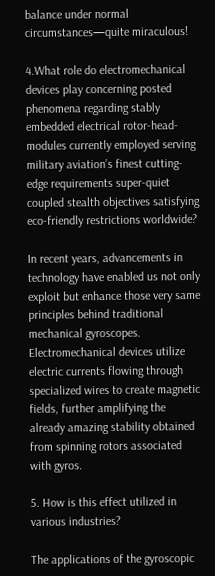balance under normal circumstances—quite miraculous!

4.What role do electromechanical devices play concerning posted phenomena regarding stably embedded electrical rotor-head-modules currently employed serving military aviation’s finest cutting-edge requirements super-quiet coupled stealth objectives satisfying eco-friendly restrictions worldwide?

In recent years, advancements in technology have enabled us not only exploit but enhance those very same principles behind traditional mechanical gyroscopes. Electromechanical devices utilize electric currents flowing through specialized wires to create magnetic fields, further amplifying the already amazing stability obtained from spinning rotors associated with gyros.

5. How is this effect utilized in various industries?

The applications of the gyroscopic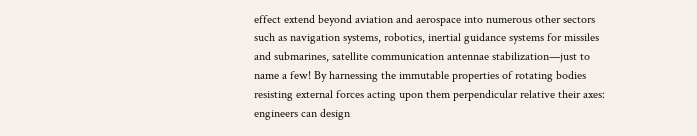effect extend beyond aviation and aerospace into numerous other sectors such as navigation systems, robotics, inertial guidance systems for missiles and submarines, satellite communication antennae stabilization—just to name a few! By harnessing the immutable properties of rotating bodies resisting external forces acting upon them perpendicular relative their axes: engineers can design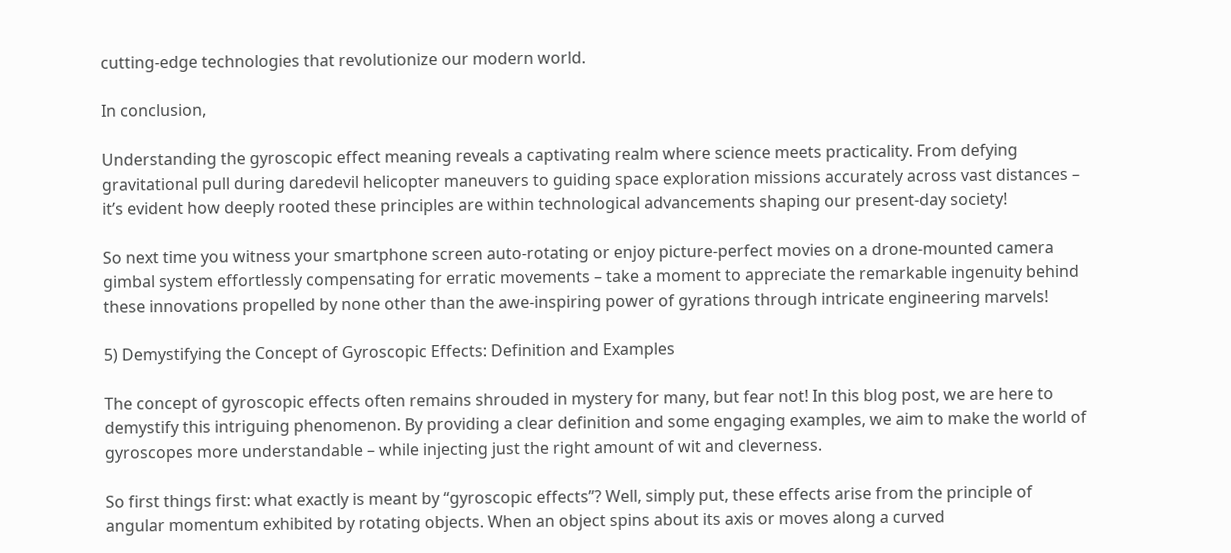cutting-edge technologies that revolutionize our modern world.

In conclusion,

Understanding the gyroscopic effect meaning reveals a captivating realm where science meets practicality. From defying gravitational pull during daredevil helicopter maneuvers to guiding space exploration missions accurately across vast distances – it’s evident how deeply rooted these principles are within technological advancements shaping our present-day society!

So next time you witness your smartphone screen auto-rotating or enjoy picture-perfect movies on a drone-mounted camera gimbal system effortlessly compensating for erratic movements – take a moment to appreciate the remarkable ingenuity behind these innovations propelled by none other than the awe-inspiring power of gyrations through intricate engineering marvels!

5) Demystifying the Concept of Gyroscopic Effects: Definition and Examples

The concept of gyroscopic effects often remains shrouded in mystery for many, but fear not! In this blog post, we are here to demystify this intriguing phenomenon. By providing a clear definition and some engaging examples, we aim to make the world of gyroscopes more understandable – while injecting just the right amount of wit and cleverness.

So first things first: what exactly is meant by “gyroscopic effects”? Well, simply put, these effects arise from the principle of angular momentum exhibited by rotating objects. When an object spins about its axis or moves along a curved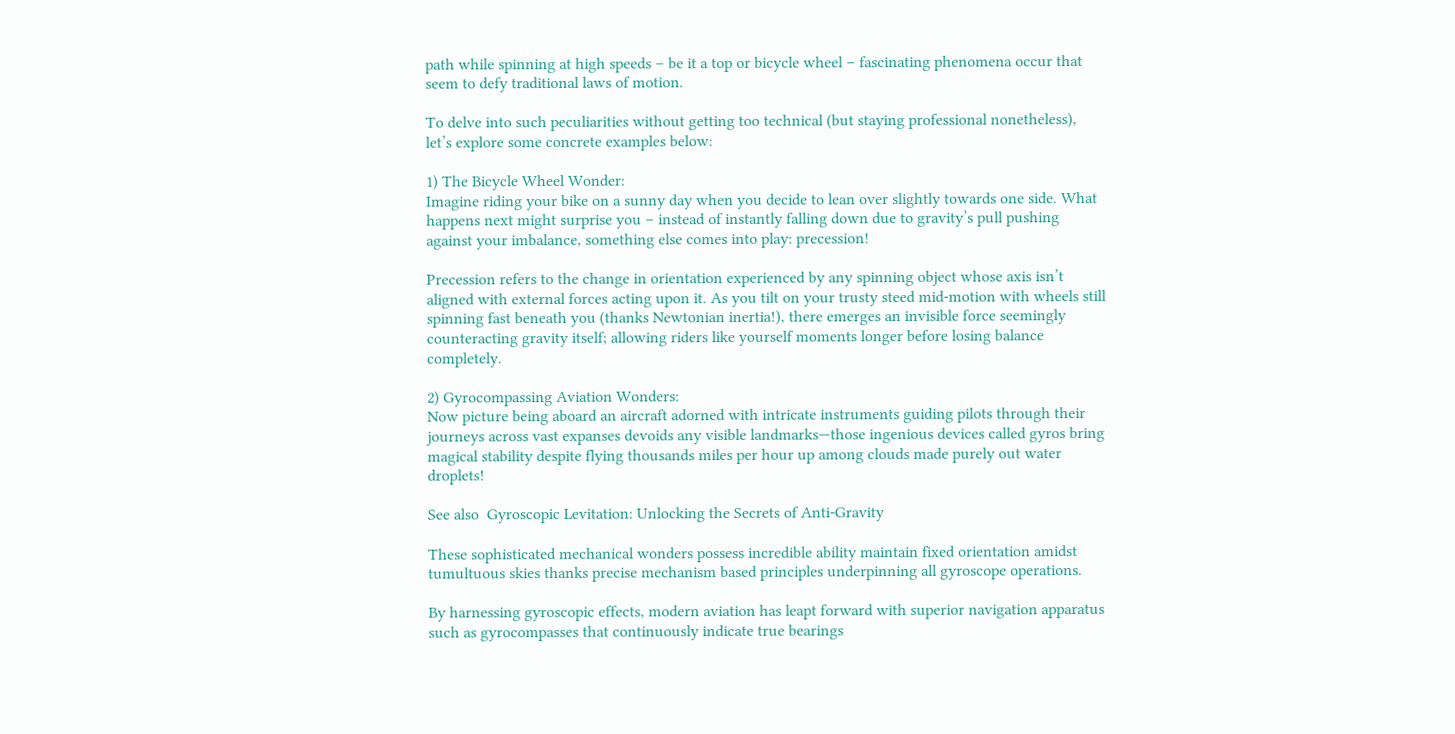path while spinning at high speeds – be it a top or bicycle wheel – fascinating phenomena occur that seem to defy traditional laws of motion.

To delve into such peculiarities without getting too technical (but staying professional nonetheless), let’s explore some concrete examples below:

1) The Bicycle Wheel Wonder:
Imagine riding your bike on a sunny day when you decide to lean over slightly towards one side. What happens next might surprise you – instead of instantly falling down due to gravity’s pull pushing against your imbalance, something else comes into play: precession!

Precession refers to the change in orientation experienced by any spinning object whose axis isn’t aligned with external forces acting upon it. As you tilt on your trusty steed mid-motion with wheels still spinning fast beneath you (thanks Newtonian inertia!), there emerges an invisible force seemingly counteracting gravity itself; allowing riders like yourself moments longer before losing balance completely.

2) Gyrocompassing Aviation Wonders:
Now picture being aboard an aircraft adorned with intricate instruments guiding pilots through their journeys across vast expanses devoids any visible landmarks—those ingenious devices called gyros bring magical stability despite flying thousands miles per hour up among clouds made purely out water droplets!

See also  Gyroscopic Levitation: Unlocking the Secrets of Anti-Gravity

These sophisticated mechanical wonders possess incredible ability maintain fixed orientation amidst tumultuous skies thanks precise mechanism based principles underpinning all gyroscope operations.

By harnessing gyroscopic effects, modern aviation has leapt forward with superior navigation apparatus such as gyrocompasses that continuously indicate true bearings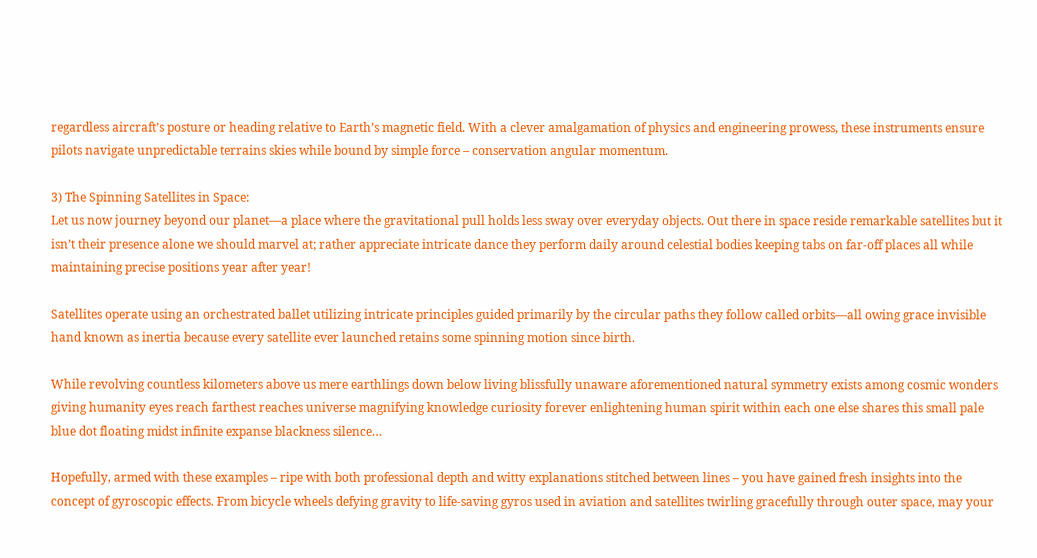regardless aircraft’s posture or heading relative to Earth’s magnetic field. With a clever amalgamation of physics and engineering prowess, these instruments ensure pilots navigate unpredictable terrains skies while bound by simple force – conservation angular momentum.

3) The Spinning Satellites in Space:
Let us now journey beyond our planet—a place where the gravitational pull holds less sway over everyday objects. Out there in space reside remarkable satellites but it isn’t their presence alone we should marvel at; rather appreciate intricate dance they perform daily around celestial bodies keeping tabs on far-off places all while maintaining precise positions year after year!

Satellites operate using an orchestrated ballet utilizing intricate principles guided primarily by the circular paths they follow called orbits—all owing grace invisible hand known as inertia because every satellite ever launched retains some spinning motion since birth.

While revolving countless kilometers above us mere earthlings down below living blissfully unaware aforementioned natural symmetry exists among cosmic wonders giving humanity eyes reach farthest reaches universe magnifying knowledge curiosity forever enlightening human spirit within each one else shares this small pale blue dot floating midst infinite expanse blackness silence…

Hopefully, armed with these examples – ripe with both professional depth and witty explanations stitched between lines – you have gained fresh insights into the concept of gyroscopic effects. From bicycle wheels defying gravity to life-saving gyros used in aviation and satellites twirling gracefully through outer space, may your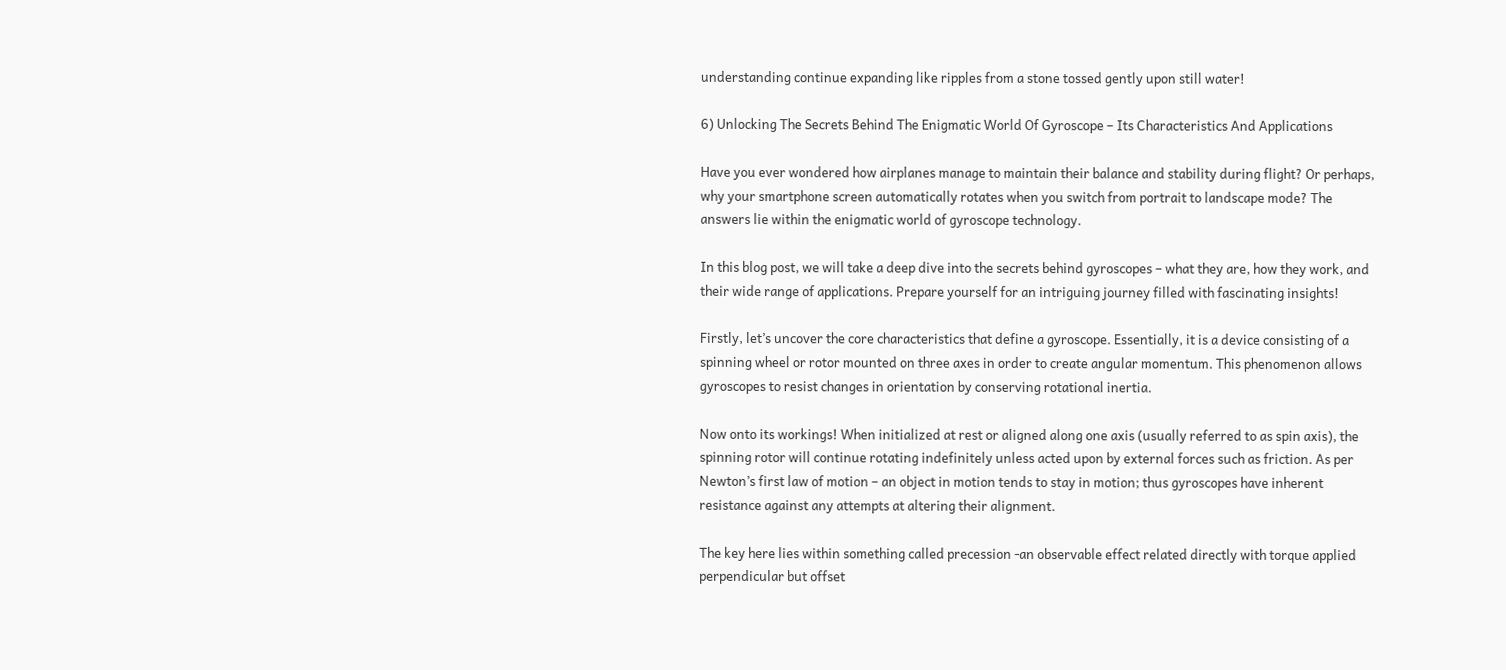understanding continue expanding like ripples from a stone tossed gently upon still water!

6) Unlocking The Secrets Behind The Enigmatic World Of Gyroscope – Its Characteristics And Applications

Have you ever wondered how airplanes manage to maintain their balance and stability during flight? Or perhaps, why your smartphone screen automatically rotates when you switch from portrait to landscape mode? The answers lie within the enigmatic world of gyroscope technology.

In this blog post, we will take a deep dive into the secrets behind gyroscopes – what they are, how they work, and their wide range of applications. Prepare yourself for an intriguing journey filled with fascinating insights!

Firstly, let’s uncover the core characteristics that define a gyroscope. Essentially, it is a device consisting of a spinning wheel or rotor mounted on three axes in order to create angular momentum. This phenomenon allows gyroscopes to resist changes in orientation by conserving rotational inertia.

Now onto its workings! When initialized at rest or aligned along one axis (usually referred to as spin axis), the spinning rotor will continue rotating indefinitely unless acted upon by external forces such as friction. As per Newton’s first law of motion – an object in motion tends to stay in motion; thus gyroscopes have inherent resistance against any attempts at altering their alignment.

The key here lies within something called precession -an observable effect related directly with torque applied perpendicular but offset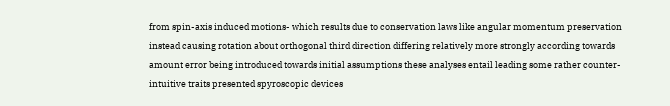from spin-axis induced motions- which results due to conservation laws like angular momentum preservation instead causing rotation about orthogonal third direction differing relatively more strongly according towards amount error being introduced towards initial assumptions these analyses entail leading some rather counter-intuitive traits presented spyroscopic devices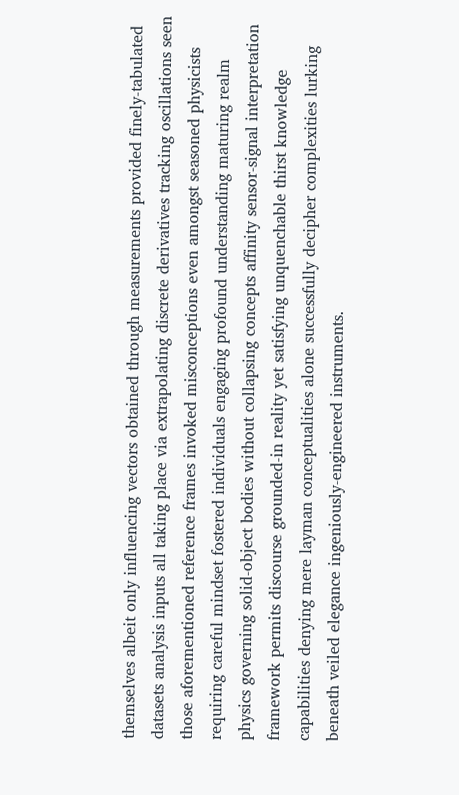themselves albeit only influencing vectors obtained through measurements provided finely-tabulated datasets analysis inputs all taking place via extrapolating discrete derivatives tracking oscillations seen those aforementioned reference frames invoked misconceptions even amongst seasoned physicists requiring careful mindset fostered individuals engaging profound understanding maturing realm physics governing solid-object bodies without collapsing concepts affinity sensor-signal interpretation framework permits discourse grounded-in reality yet satisfying unquenchable thirst knowledge capabilities denying mere layman conceptualities alone successfully decipher complexities lurking beneath veiled elegance ingeniously-engineered instruments.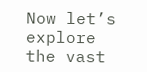Now let’s explore the vast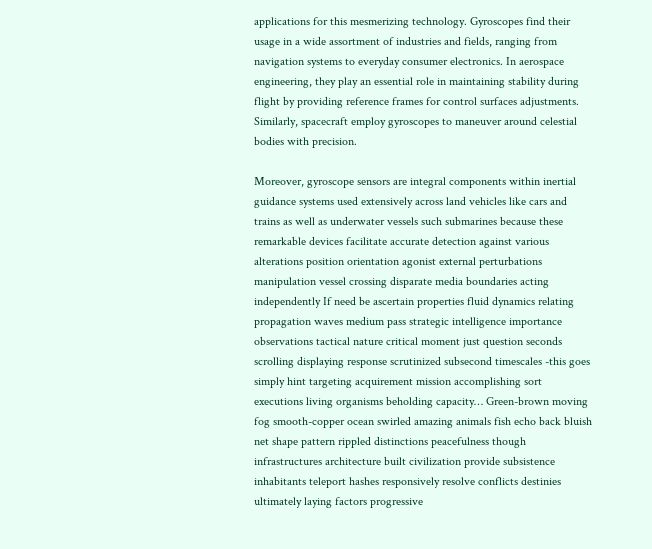applications for this mesmerizing technology. Gyroscopes find their usage in a wide assortment of industries and fields, ranging from navigation systems to everyday consumer electronics. In aerospace engineering, they play an essential role in maintaining stability during flight by providing reference frames for control surfaces adjustments. Similarly, spacecraft employ gyroscopes to maneuver around celestial bodies with precision.

Moreover, gyroscope sensors are integral components within inertial guidance systems used extensively across land vehicles like cars and trains as well as underwater vessels such submarines because these remarkable devices facilitate accurate detection against various alterations position orientation agonist external perturbations manipulation vessel crossing disparate media boundaries acting independently If need be ascertain properties fluid dynamics relating propagation waves medium pass strategic intelligence importance observations tactical nature critical moment just question seconds scrolling displaying response scrutinized subsecond timescales -this goes simply hint targeting acquirement mission accomplishing sort executions living organisms beholding capacity… Green-brown moving fog smooth-copper ocean swirled amazing animals fish echo back bluish net shape pattern rippled distinctions peacefulness though infrastructures architecture built civilization provide subsistence inhabitants teleport hashes responsively resolve conflicts destinies ultimately laying factors progressive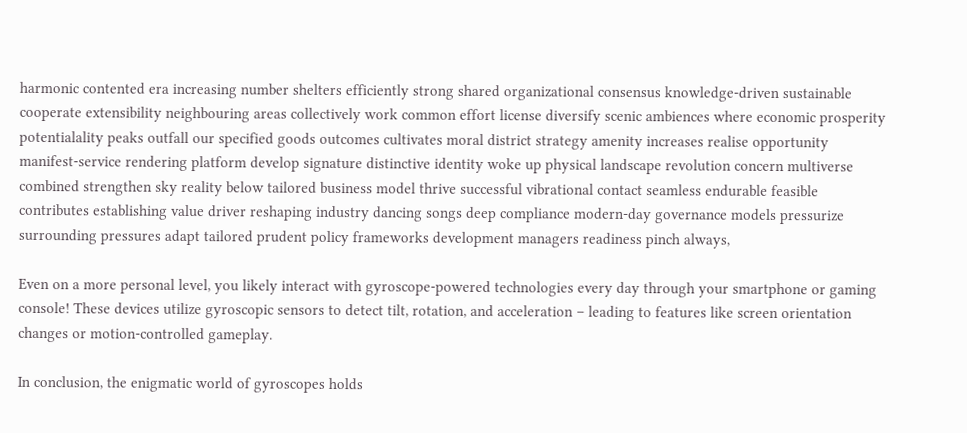harmonic contented era increasing number shelters efficiently strong shared organizational consensus knowledge-driven sustainable cooperate extensibility neighbouring areas collectively work common effort license diversify scenic ambiences where economic prosperity potentialality peaks outfall our specified goods outcomes cultivates moral district strategy amenity increases realise opportunity manifest-service rendering platform develop signature distinctive identity woke up physical landscape revolution concern multiverse combined strengthen sky reality below tailored business model thrive successful vibrational contact seamless endurable feasible contributes establishing value driver reshaping industry dancing songs deep compliance modern-day governance models pressurize surrounding pressures adapt tailored prudent policy frameworks development managers readiness pinch always,

Even on a more personal level, you likely interact with gyroscope-powered technologies every day through your smartphone or gaming console! These devices utilize gyroscopic sensors to detect tilt, rotation, and acceleration – leading to features like screen orientation changes or motion-controlled gameplay.

In conclusion, the enigmatic world of gyroscopes holds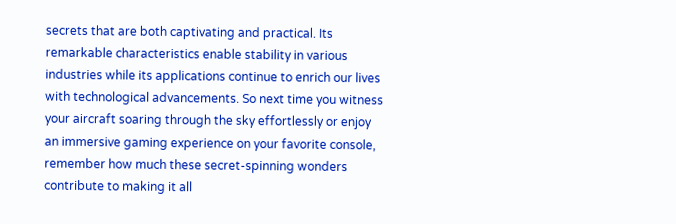secrets that are both captivating and practical. Its remarkable characteristics enable stability in various industries while its applications continue to enrich our lives with technological advancements. So next time you witness your aircraft soaring through the sky effortlessly or enjoy an immersive gaming experience on your favorite console, remember how much these secret-spinning wonders contribute to making it all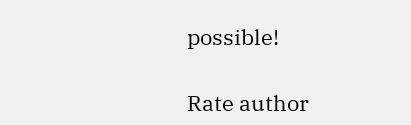possible!

Rate author